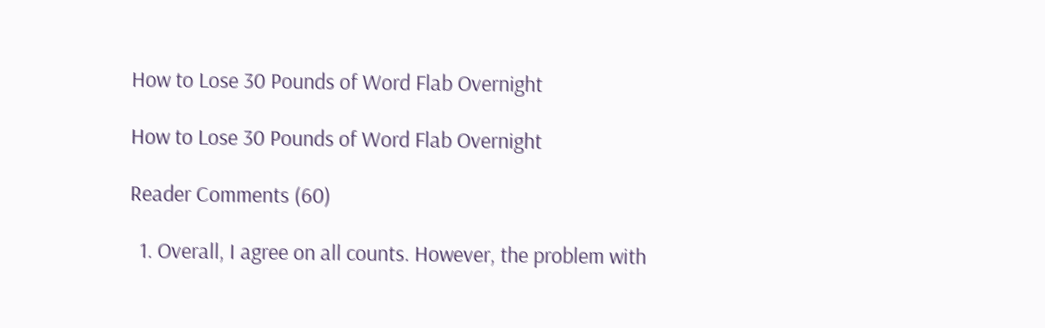How to Lose 30 Pounds of Word Flab Overnight

How to Lose 30 Pounds of Word Flab Overnight

Reader Comments (60)

  1. Overall, I agree on all counts. However, the problem with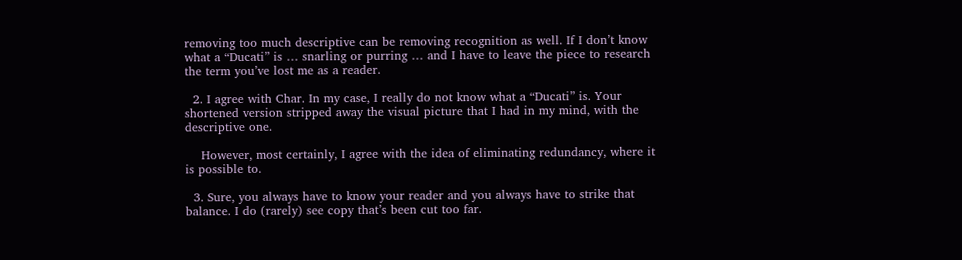removing too much descriptive can be removing recognition as well. If I don’t know what a “Ducati” is … snarling or purring … and I have to leave the piece to research the term you’ve lost me as a reader.

  2. I agree with Char. In my case, I really do not know what a “Ducati” is. Your shortened version stripped away the visual picture that I had in my mind, with the descriptive one.

    However, most certainly, I agree with the idea of eliminating redundancy, where it is possible to.

  3. Sure, you always have to know your reader and you always have to strike that balance. I do (rarely) see copy that’s been cut too far.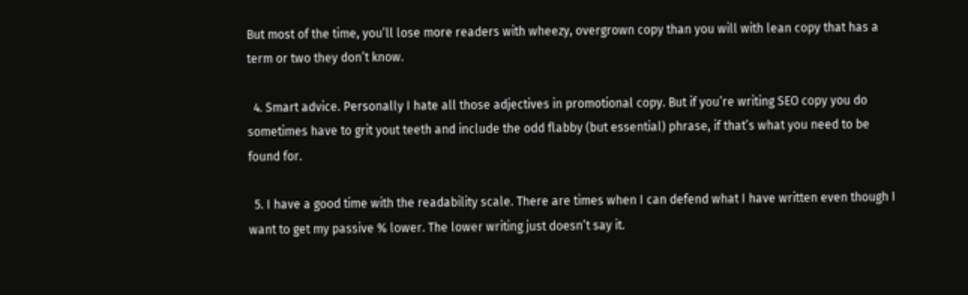But most of the time, you’ll lose more readers with wheezy, overgrown copy than you will with lean copy that has a term or two they don’t know.

  4. Smart advice. Personally I hate all those adjectives in promotional copy. But if you’re writing SEO copy you do sometimes have to grit yout teeth and include the odd flabby (but essential) phrase, if that’s what you need to be found for.

  5. I have a good time with the readability scale. There are times when I can defend what I have written even though I want to get my passive % lower. The lower writing just doesn’t say it.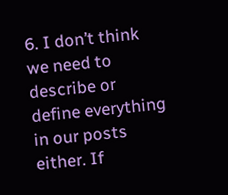6. I don’t think we need to describe or define everything in our posts either. If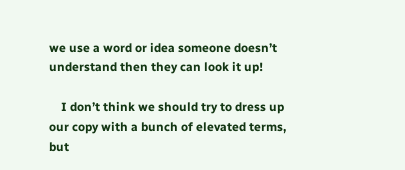we use a word or idea someone doesn’t understand then they can look it up!

    I don’t think we should try to dress up our copy with a bunch of elevated terms, but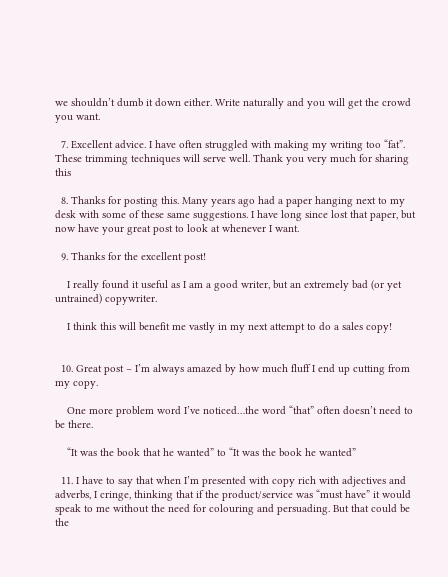we shouldn’t dumb it down either. Write naturally and you will get the crowd you want.

  7. Excellent advice. I have often struggled with making my writing too “fat”. These trimming techniques will serve well. Thank you very much for sharing this

  8. Thanks for posting this. Many years ago had a paper hanging next to my desk with some of these same suggestions. I have long since lost that paper, but now have your great post to look at whenever I want.

  9. Thanks for the excellent post!

    I really found it useful as I am a good writer, but an extremely bad (or yet untrained) copywriter.

    I think this will benefit me vastly in my next attempt to do a sales copy!


  10. Great post – I’m always amazed by how much fluff I end up cutting from my copy.

    One more problem word I’ve noticed…the word “that” often doesn’t need to be there.

    “It was the book that he wanted” to “It was the book he wanted”

  11. I have to say that when I’m presented with copy rich with adjectives and adverbs, I cringe, thinking that if the product/service was “must have” it would speak to me without the need for colouring and persuading. But that could be the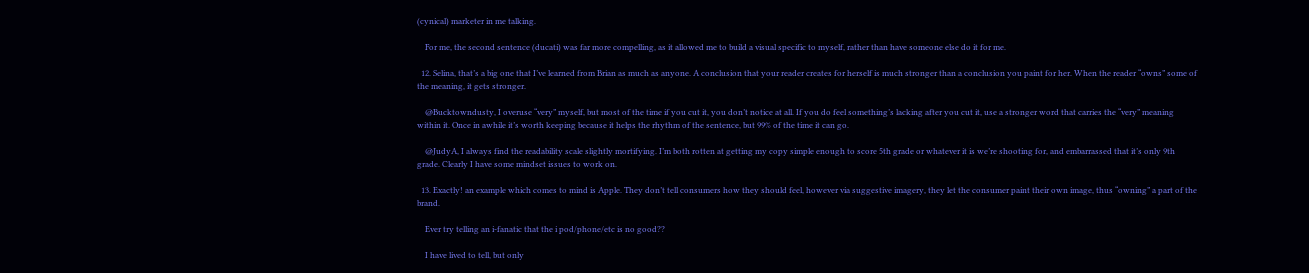(cynical) marketer in me talking.

    For me, the second sentence (ducati) was far more compelling, as it allowed me to build a visual specific to myself, rather than have someone else do it for me.

  12. Selina, that’s a big one that I’ve learned from Brian as much as anyone. A conclusion that your reader creates for herself is much stronger than a conclusion you paint for her. When the reader “owns” some of the meaning, it gets stronger.

    @Bucktowndusty, I overuse “very” myself, but most of the time if you cut it, you don’t notice at all. If you do feel something’s lacking after you cut it, use a stronger word that carries the “very” meaning within it. Once in awhile it’s worth keeping because it helps the rhythm of the sentence, but 99% of the time it can go.

    @JudyA, I always find the readability scale slightly mortifying. I’m both rotten at getting my copy simple enough to score 5th grade or whatever it is we’re shooting for, and embarrassed that it’s only 9th grade. Clearly I have some mindset issues to work on.

  13. Exactly! an example which comes to mind is Apple. They don’t tell consumers how they should feel, however via suggestive imagery, they let the consumer paint their own image, thus “owning” a part of the brand.

    Ever try telling an i-fanatic that the i pod/phone/etc is no good??

    I have lived to tell, but only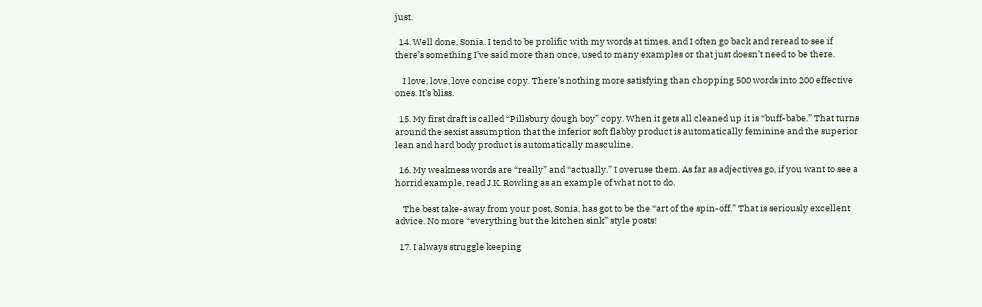just.

  14. Well done, Sonia. I tend to be prolific with my words at times, and I often go back and reread to see if there’s something I’ve said more than once, used to many examples or that just doesn’t need to be there.

    I love, love, love concise copy. There’s nothing more satisfying than chopping 500 words into 200 effective ones. It’s bliss.

  15. My first draft is called “Pillsbury dough boy” copy. When it gets all cleaned up it is “buff-babe.” That turns around the sexist assumption that the inferior soft flabby product is automatically feminine and the superior lean and hard body product is automatically masculine.

  16. My weakness words are “really” and “actually.” I overuse them. As far as adjectives go, if you want to see a horrid example, read J.K. Rowling as an example of what not to do.

    The best take-away from your post, Sonia, has got to be the “art of the spin-off.” That is seriously excellent advice. No more “everything but the kitchen sink” style posts!

  17. I always struggle keeping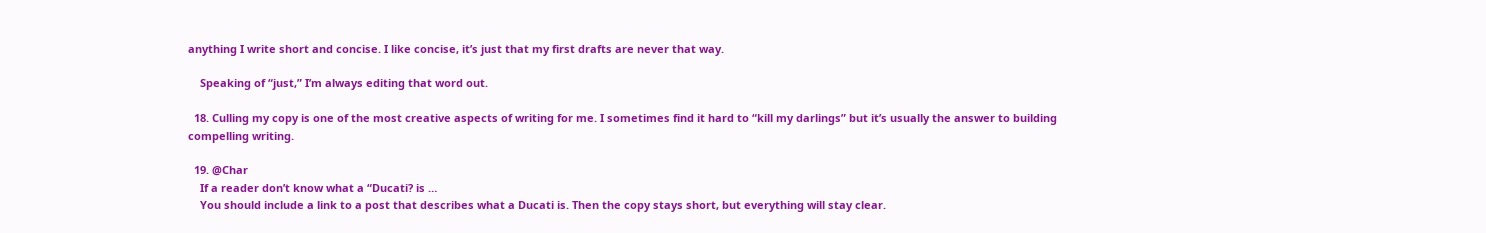anything I write short and concise. I like concise, it’s just that my first drafts are never that way.

    Speaking of “just,” I’m always editing that word out.

  18. Culling my copy is one of the most creative aspects of writing for me. I sometimes find it hard to “kill my darlings” but it’s usually the answer to building compelling writing.

  19. @Char
    If a reader don’t know what a “Ducati? is …
    You should include a link to a post that describes what a Ducati is. Then the copy stays short, but everything will stay clear.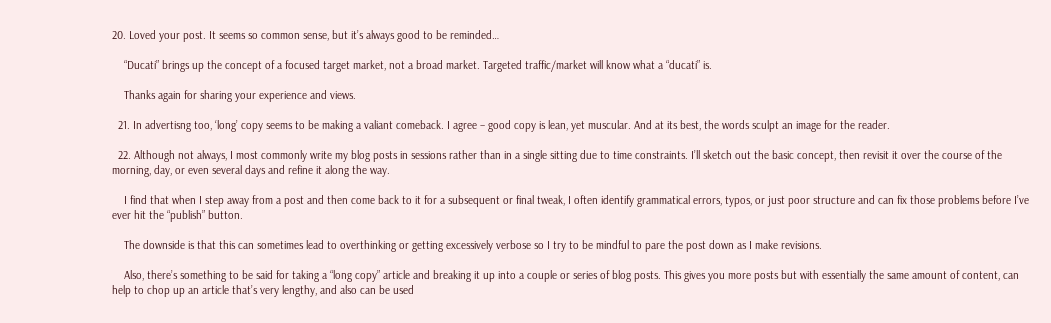20. Loved your post. It seems so common sense, but it’s always good to be reminded…

    “Ducati” brings up the concept of a focused target market, not a broad market. Targeted traffic/market will know what a “ducati” is.

    Thanks again for sharing your experience and views.

  21. In advertisng too, ‘long’ copy seems to be making a valiant comeback. I agree – good copy is lean, yet muscular. And at its best, the words sculpt an image for the reader.

  22. Although not always, I most commonly write my blog posts in sessions rather than in a single sitting due to time constraints. I’ll sketch out the basic concept, then revisit it over the course of the morning, day, or even several days and refine it along the way.

    I find that when I step away from a post and then come back to it for a subsequent or final tweak, I often identify grammatical errors, typos, or just poor structure and can fix those problems before I’ve ever hit the “publish” button.

    The downside is that this can sometimes lead to overthinking or getting excessively verbose so I try to be mindful to pare the post down as I make revisions.

    Also, there’s something to be said for taking a “long copy” article and breaking it up into a couple or series of blog posts. This gives you more posts but with essentially the same amount of content, can help to chop up an article that’s very lengthy, and also can be used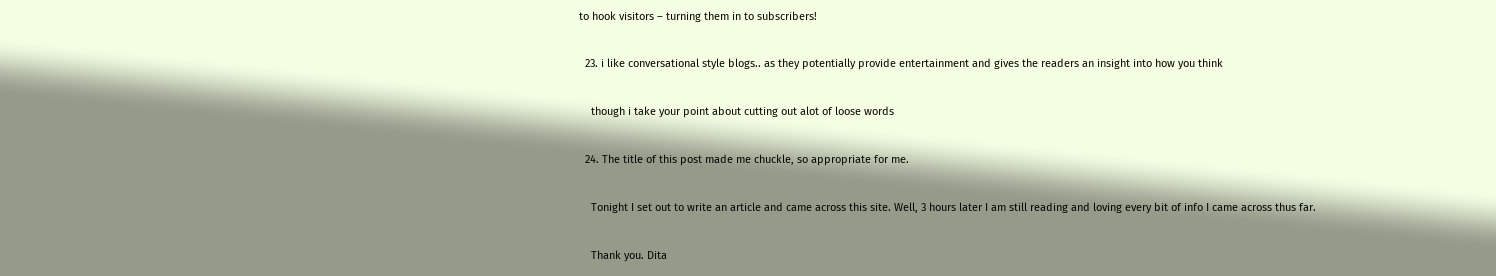to hook visitors – turning them in to subscribers!

  23. i like conversational style blogs.. as they potentially provide entertainment and gives the readers an insight into how you think

    though i take your point about cutting out alot of loose words

  24. The title of this post made me chuckle, so appropriate for me.

    Tonight I set out to write an article and came across this site. Well, 3 hours later I am still reading and loving every bit of info I came across thus far.

    Thank you. Dita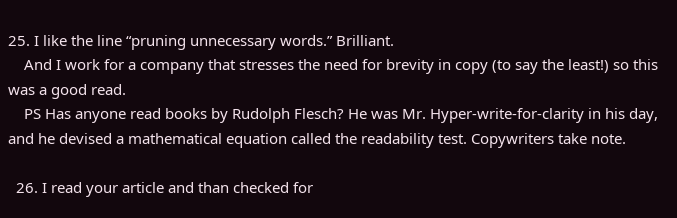25. I like the line “pruning unnecessary words.” Brilliant.
    And I work for a company that stresses the need for brevity in copy (to say the least!) so this was a good read.
    PS Has anyone read books by Rudolph Flesch? He was Mr. Hyper-write-for-clarity in his day, and he devised a mathematical equation called the readability test. Copywriters take note.

  26. I read your article and than checked for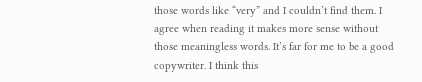those words like “very” and I couldn’t find them. I agree when reading it makes more sense without those meaningless words. It’s far for me to be a good copywriter. I think this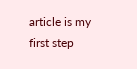article is my first step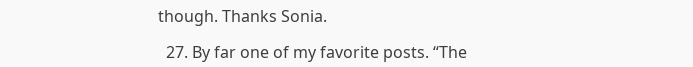though. Thanks Sonia.

  27. By far one of my favorite posts. “The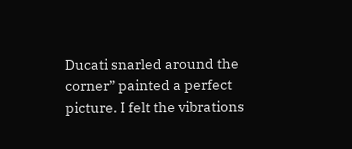Ducati snarled around the corner” painted a perfect picture. I felt the vibrations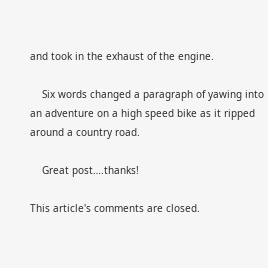and took in the exhaust of the engine.

    Six words changed a paragraph of yawing into an adventure on a high speed bike as it ripped around a country road.

    Great post….thanks!

This article's comments are closed.